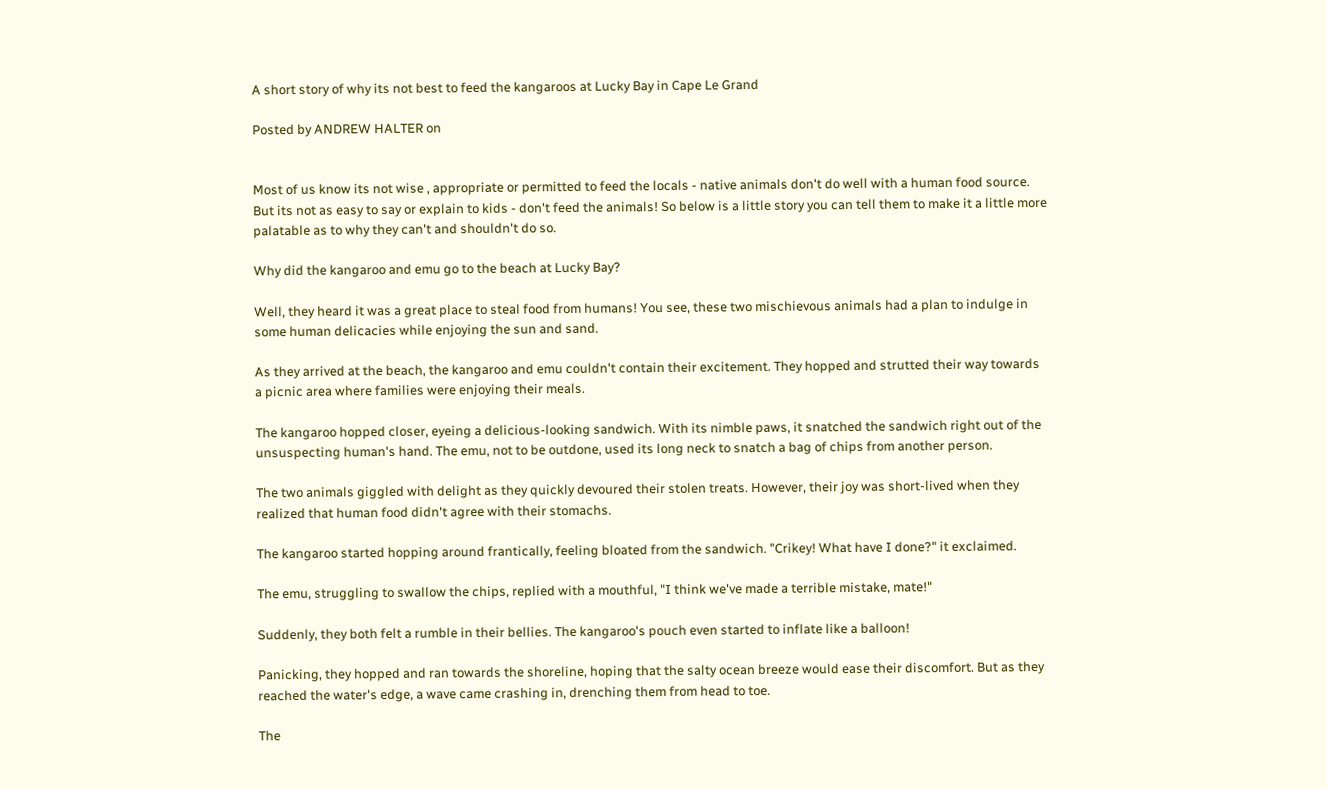A short story of why its not best to feed the kangaroos at Lucky Bay in Cape Le Grand

Posted by ANDREW HALTER on


Most of us know its not wise , appropriate or permitted to feed the locals - native animals don't do well with a human food source. But its not as easy to say or explain to kids - don't feed the animals! So below is a little story you can tell them to make it a little more palatable as to why they can't and shouldn't do so.

Why did the kangaroo and emu go to the beach at Lucky Bay?

Well, they heard it was a great place to steal food from humans! You see, these two mischievous animals had a plan to indulge in some human delicacies while enjoying the sun and sand.

As they arrived at the beach, the kangaroo and emu couldn't contain their excitement. They hopped and strutted their way towards a picnic area where families were enjoying their meals.

The kangaroo hopped closer, eyeing a delicious-looking sandwich. With its nimble paws, it snatched the sandwich right out of the unsuspecting human's hand. The emu, not to be outdone, used its long neck to snatch a bag of chips from another person.

The two animals giggled with delight as they quickly devoured their stolen treats. However, their joy was short-lived when they realized that human food didn't agree with their stomachs.

The kangaroo started hopping around frantically, feeling bloated from the sandwich. "Crikey! What have I done?" it exclaimed.

The emu, struggling to swallow the chips, replied with a mouthful, "I think we've made a terrible mistake, mate!"

Suddenly, they both felt a rumble in their bellies. The kangaroo's pouch even started to inflate like a balloon!

Panicking, they hopped and ran towards the shoreline, hoping that the salty ocean breeze would ease their discomfort. But as they reached the water's edge, a wave came crashing in, drenching them from head to toe.

The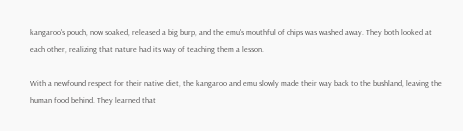kangaroo's pouch, now soaked, released a big burp, and the emu's mouthful of chips was washed away. They both looked at each other, realizing that nature had its way of teaching them a lesson.

With a newfound respect for their native diet, the kangaroo and emu slowly made their way back to the bushland, leaving the human food behind. They learned that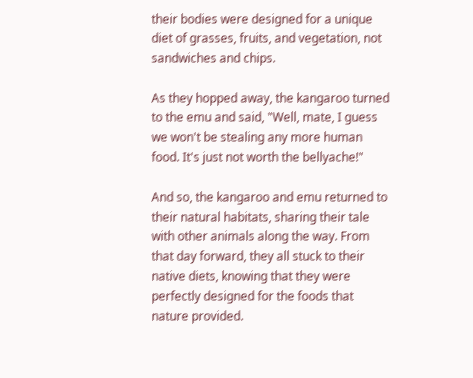their bodies were designed for a unique diet of grasses, fruits, and vegetation, not sandwiches and chips.

As they hopped away, the kangaroo turned to the emu and said, "Well, mate, I guess we won't be stealing any more human food. It's just not worth the bellyache!"

And so, the kangaroo and emu returned to their natural habitats, sharing their tale with other animals along the way. From that day forward, they all stuck to their native diets, knowing that they were perfectly designed for the foods that nature provided.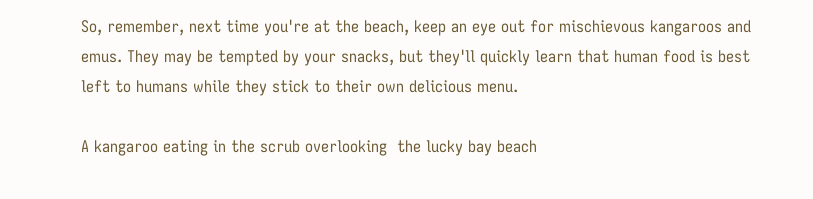So, remember, next time you're at the beach, keep an eye out for mischievous kangaroos and emus. They may be tempted by your snacks, but they'll quickly learn that human food is best left to humans while they stick to their own delicious menu.

A kangaroo eating in the scrub overlooking  the lucky bay beach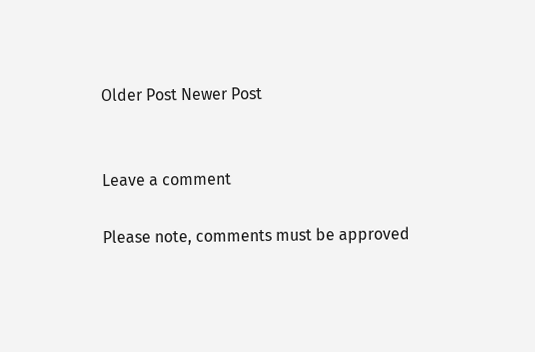Older Post Newer Post


Leave a comment

Please note, comments must be approved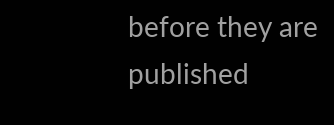before they are published